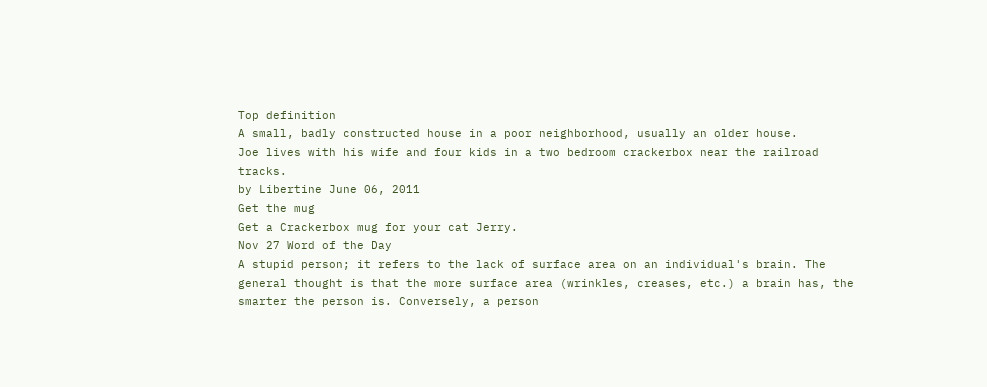Top definition
A small, badly constructed house in a poor neighborhood, usually an older house.
Joe lives with his wife and four kids in a two bedroom crackerbox near the railroad tracks.
by Libertine June 06, 2011
Get the mug
Get a Crackerbox mug for your cat Jerry.
Nov 27 Word of the Day
A stupid person; it refers to the lack of surface area on an individual's brain. The general thought is that the more surface area (wrinkles, creases, etc.) a brain has, the smarter the person is. Conversely, a person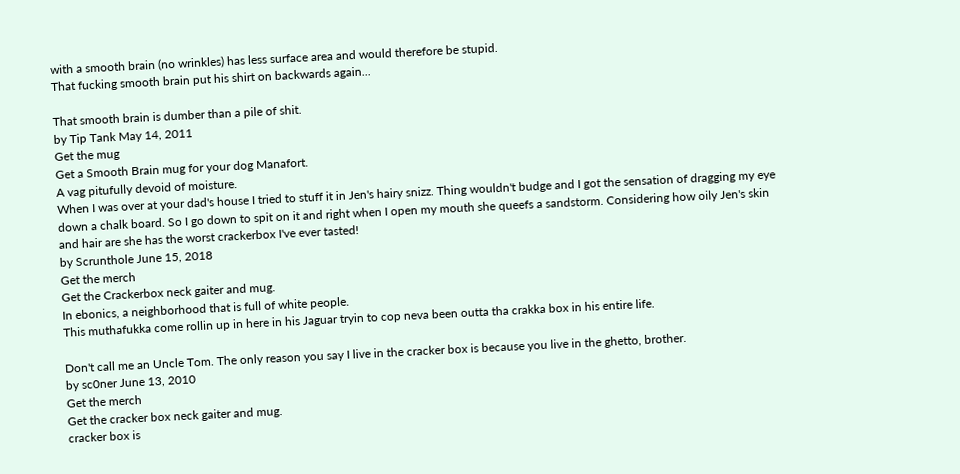with a smooth brain (no wrinkles) has less surface area and would therefore be stupid.
That fucking smooth brain put his shirt on backwards again...

That smooth brain is dumber than a pile of shit.
by Tip Tank May 14, 2011
Get the mug
Get a Smooth Brain mug for your dog Manafort.
A vag pitufully devoid of moisture.
When I was over at your dad's house I tried to stuff it in Jen's hairy snizz. Thing wouldn't budge and I got the sensation of dragging my eye down a chalk board. So I go down to spit on it and right when I open my mouth she queefs a sandstorm. Considering how oily Jen's skin and hair are she has the worst crackerbox I've ever tasted!
by Scrunthole June 15, 2018
Get the merch
Get the Crackerbox neck gaiter and mug.
In ebonics, a neighborhood that is full of white people.
This muthafukka come rollin up in here in his Jaguar tryin to cop neva been outta tha crakka box in his entire life.

Don't call me an Uncle Tom. The only reason you say I live in the cracker box is because you live in the ghetto, brother.
by sc0ner June 13, 2010
Get the merch
Get the cracker box neck gaiter and mug.
cracker box is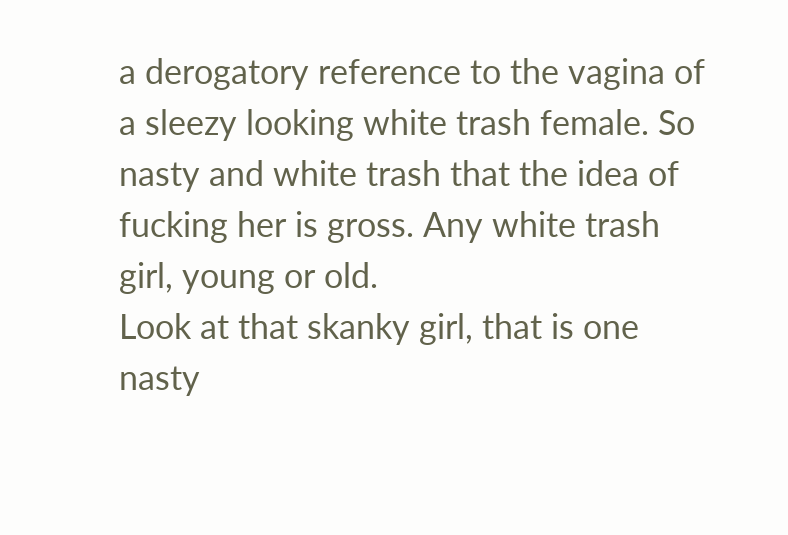a derogatory reference to the vagina of a sleezy looking white trash female. So nasty and white trash that the idea of fucking her is gross. Any white trash girl, young or old.
Look at that skanky girl, that is one nasty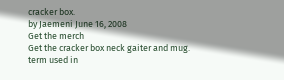cracker box.
by Jaemeni June 16, 2008
Get the merch
Get the cracker box neck gaiter and mug.
term used in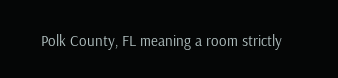Polk County, FL meaning a room strictly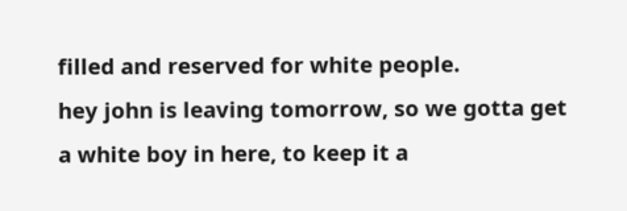filled and reserved for white people.
hey john is leaving tomorrow, so we gotta get a white boy in here, to keep it a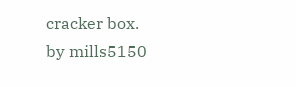cracker box.
by mills5150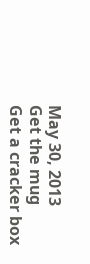May 30, 2013
Get the mug
Get a cracker box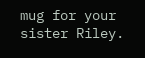mug for your sister Riley.